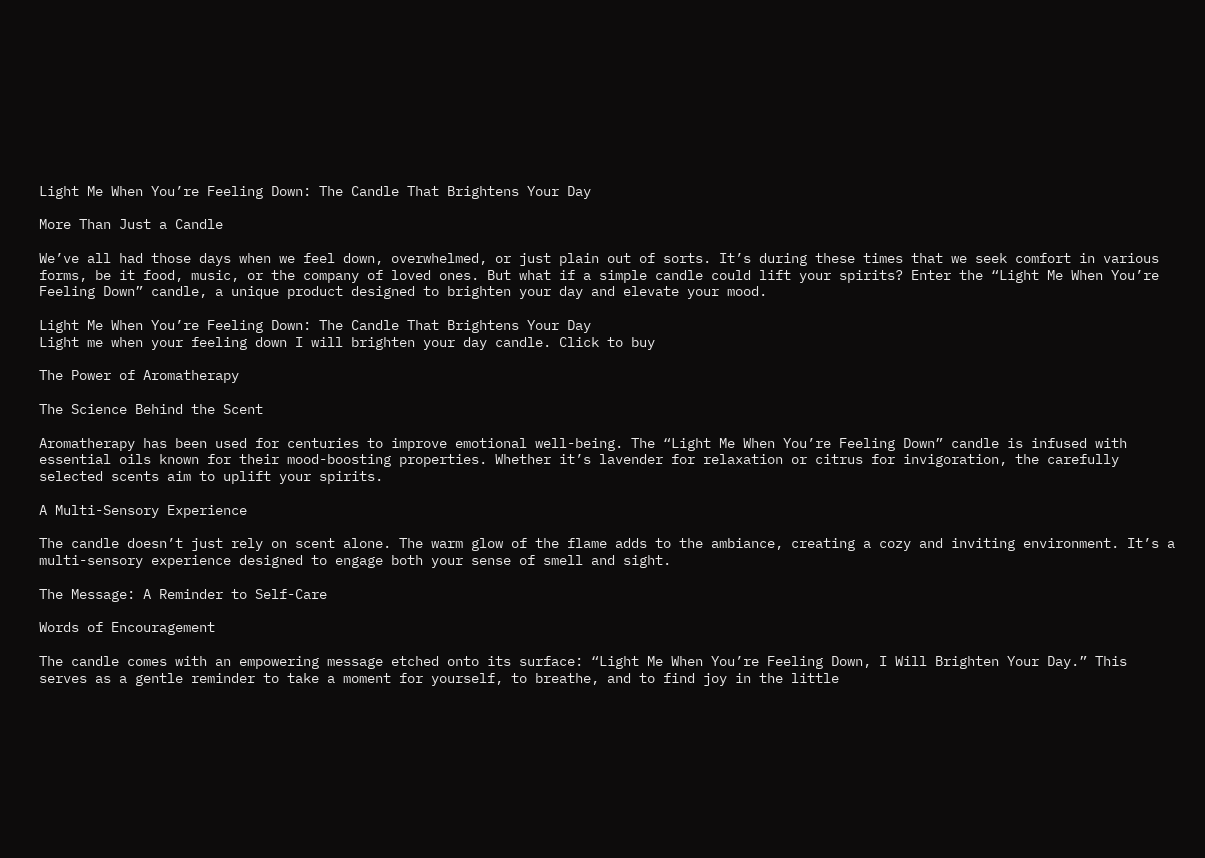Light Me When You’re Feeling Down: The Candle That Brightens Your Day

More Than Just a Candle

We’ve all had those days when we feel down, overwhelmed, or just plain out of sorts. It’s during these times that we seek comfort in various forms, be it food, music, or the company of loved ones. But what if a simple candle could lift your spirits? Enter the “Light Me When You’re Feeling Down” candle, a unique product designed to brighten your day and elevate your mood.

Light Me When You’re Feeling Down: The Candle That Brightens Your Day
Light me when your feeling down I will brighten your day candle. Click to buy

The Power of Aromatherapy

The Science Behind the Scent

Aromatherapy has been used for centuries to improve emotional well-being. The “Light Me When You’re Feeling Down” candle is infused with essential oils known for their mood-boosting properties. Whether it’s lavender for relaxation or citrus for invigoration, the carefully selected scents aim to uplift your spirits.

A Multi-Sensory Experience

The candle doesn’t just rely on scent alone. The warm glow of the flame adds to the ambiance, creating a cozy and inviting environment. It’s a multi-sensory experience designed to engage both your sense of smell and sight.

The Message: A Reminder to Self-Care

Words of Encouragement

The candle comes with an empowering message etched onto its surface: “Light Me When You’re Feeling Down, I Will Brighten Your Day.” This serves as a gentle reminder to take a moment for yourself, to breathe, and to find joy in the little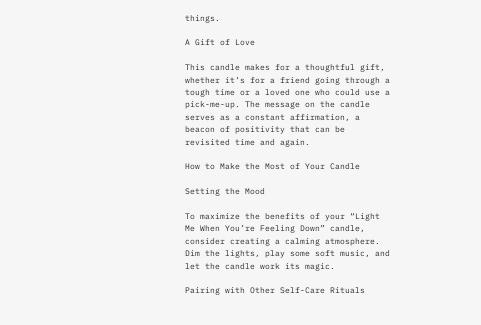things.

A Gift of Love

This candle makes for a thoughtful gift, whether it’s for a friend going through a tough time or a loved one who could use a pick-me-up. The message on the candle serves as a constant affirmation, a beacon of positivity that can be revisited time and again.

How to Make the Most of Your Candle

Setting the Mood

To maximize the benefits of your “Light Me When You’re Feeling Down” candle, consider creating a calming atmosphere. Dim the lights, play some soft music, and let the candle work its magic.

Pairing with Other Self-Care Rituals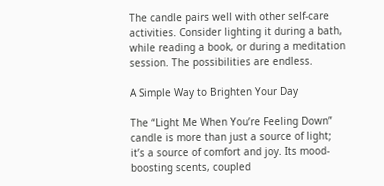The candle pairs well with other self-care activities. Consider lighting it during a bath, while reading a book, or during a meditation session. The possibilities are endless.

A Simple Way to Brighten Your Day

The “Light Me When You’re Feeling Down” candle is more than just a source of light; it’s a source of comfort and joy. Its mood-boosting scents, coupled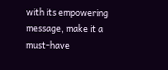with its empowering message, make it a must-have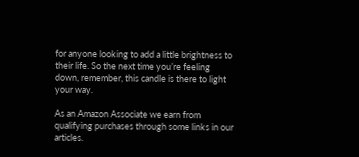for anyone looking to add a little brightness to their life. So the next time you’re feeling down, remember, this candle is there to light your way.

As an Amazon Associate we earn from qualifying purchases through some links in our articles.